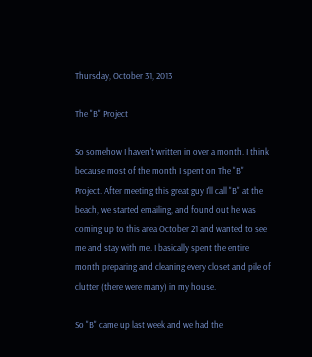Thursday, October 31, 2013

The "B" Project

So somehow I haven't written in over a month. I think because most of the month I spent on The "B" Project. After meeting this great guy I'll call "B" at the beach, we started emailing, and found out he was coming up to this area October 21 and wanted to see me and stay with me. I basically spent the entire month preparing and cleaning every closet and pile of clutter (there were many) in my house.

So "B" came up last week and we had the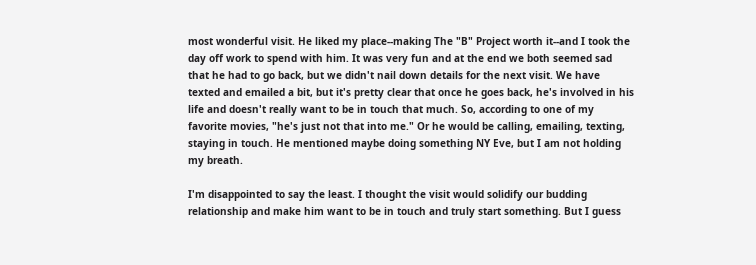most wonderful visit. He liked my place--making The "B" Project worth it--and I took the day off work to spend with him. It was very fun and at the end we both seemed sad that he had to go back, but we didn't nail down details for the next visit. We have texted and emailed a bit, but it's pretty clear that once he goes back, he's involved in his life and doesn't really want to be in touch that much. So, according to one of my favorite movies, "he's just not that into me." Or he would be calling, emailing, texting, staying in touch. He mentioned maybe doing something NY Eve, but I am not holding my breath.

I'm disappointed to say the least. I thought the visit would solidify our budding relationship and make him want to be in touch and truly start something. But I guess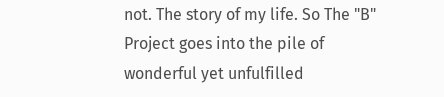not. The story of my life. So The "B" Project goes into the pile of wonderful yet unfulfilled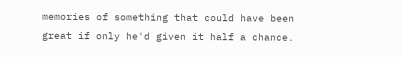memories of something that could have been great if only he'd given it half a chance.